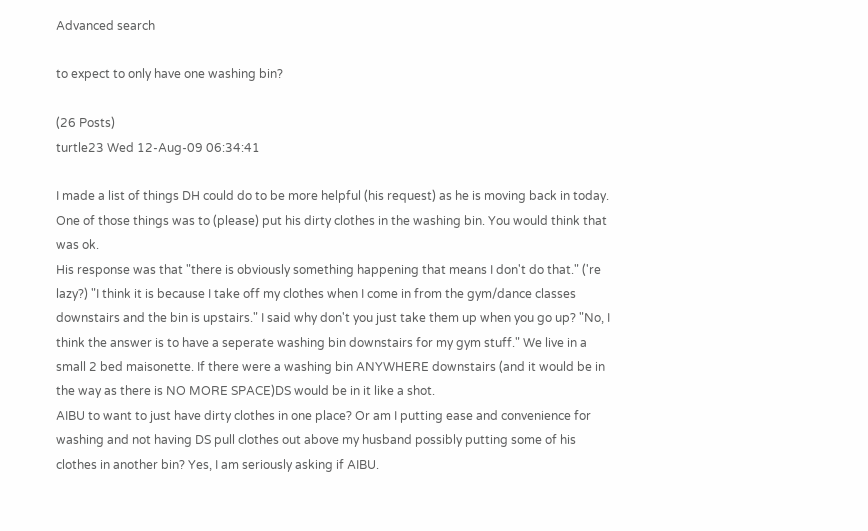Advanced search

to expect to only have one washing bin?

(26 Posts)
turtle23 Wed 12-Aug-09 06:34:41

I made a list of things DH could do to be more helpful (his request) as he is moving back in today. One of those things was to (please) put his dirty clothes in the washing bin. You would think that was ok.
His response was that "there is obviously something happening that means I don't do that." ('re lazy?) "I think it is because I take off my clothes when I come in from the gym/dance classes downstairs and the bin is upstairs." I said why don't you just take them up when you go up? "No, I think the answer is to have a seperate washing bin downstairs for my gym stuff." We live in a small 2 bed maisonette. If there were a washing bin ANYWHERE downstairs (and it would be in the way as there is NO MORE SPACE)DS would be in it like a shot.
AIBU to want to just have dirty clothes in one place? Or am I putting ease and convenience for washing and not having DS pull clothes out above my husband possibly putting some of his clothes in another bin? Yes, I am seriously asking if AIBU.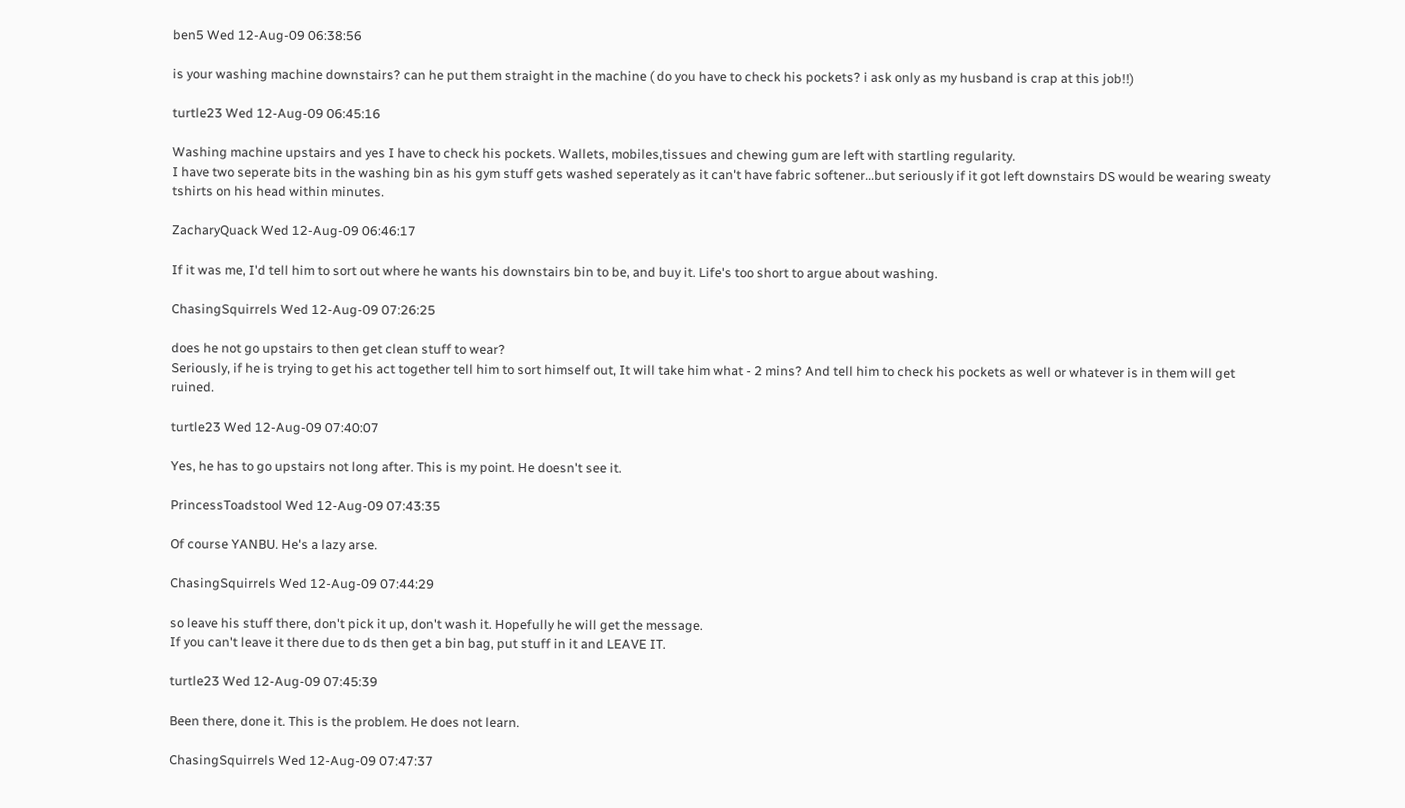ben5 Wed 12-Aug-09 06:38:56

is your washing machine downstairs? can he put them straight in the machine ( do you have to check his pockets? i ask only as my husband is crap at this job!!)

turtle23 Wed 12-Aug-09 06:45:16

Washing machine upstairs and yes I have to check his pockets. Wallets, mobiles,tissues and chewing gum are left with startling regularity.
I have two seperate bits in the washing bin as his gym stuff gets washed seperately as it can't have fabric softener...but seriously if it got left downstairs DS would be wearing sweaty tshirts on his head within minutes.

ZacharyQuack Wed 12-Aug-09 06:46:17

If it was me, I'd tell him to sort out where he wants his downstairs bin to be, and buy it. Life's too short to argue about washing.

ChasingSquirrels Wed 12-Aug-09 07:26:25

does he not go upstairs to then get clean stuff to wear?
Seriously, if he is trying to get his act together tell him to sort himself out, It will take him what - 2 mins? And tell him to check his pockets as well or whatever is in them will get ruined.

turtle23 Wed 12-Aug-09 07:40:07

Yes, he has to go upstairs not long after. This is my point. He doesn't see it.

PrincessToadstool Wed 12-Aug-09 07:43:35

Of course YANBU. He's a lazy arse.

ChasingSquirrels Wed 12-Aug-09 07:44:29

so leave his stuff there, don't pick it up, don't wash it. Hopefully he will get the message.
If you can't leave it there due to ds then get a bin bag, put stuff in it and LEAVE IT.

turtle23 Wed 12-Aug-09 07:45:39

Been there, done it. This is the problem. He does not learn.

ChasingSquirrels Wed 12-Aug-09 07:47:37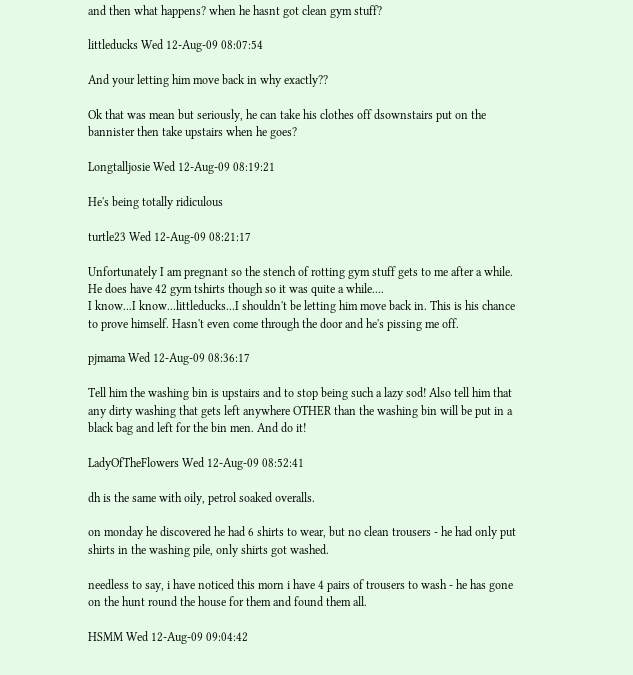and then what happens? when he hasnt got clean gym stuff?

littleducks Wed 12-Aug-09 08:07:54

And your letting him move back in why exactly??

Ok that was mean but seriously, he can take his clothes off dsownstairs put on the bannister then take upstairs when he goes?

Longtalljosie Wed 12-Aug-09 08:19:21

He's being totally ridiculous

turtle23 Wed 12-Aug-09 08:21:17

Unfortunately I am pregnant so the stench of rotting gym stuff gets to me after a while. He does have 42 gym tshirts though so it was quite a while....
I know...I know...littleducks...I shouldn't be letting him move back in. This is his chance to prove himself. Hasn't even come through the door and he's pissing me off.

pjmama Wed 12-Aug-09 08:36:17

Tell him the washing bin is upstairs and to stop being such a lazy sod! Also tell him that any dirty washing that gets left anywhere OTHER than the washing bin will be put in a black bag and left for the bin men. And do it!

LadyOfTheFlowers Wed 12-Aug-09 08:52:41

dh is the same with oily, petrol soaked overalls.

on monday he discovered he had 6 shirts to wear, but no clean trousers - he had only put shirts in the washing pile, only shirts got washed.

needless to say, i have noticed this morn i have 4 pairs of trousers to wash - he has gone on the hunt round the house for them and found them all.

HSMM Wed 12-Aug-09 09:04:42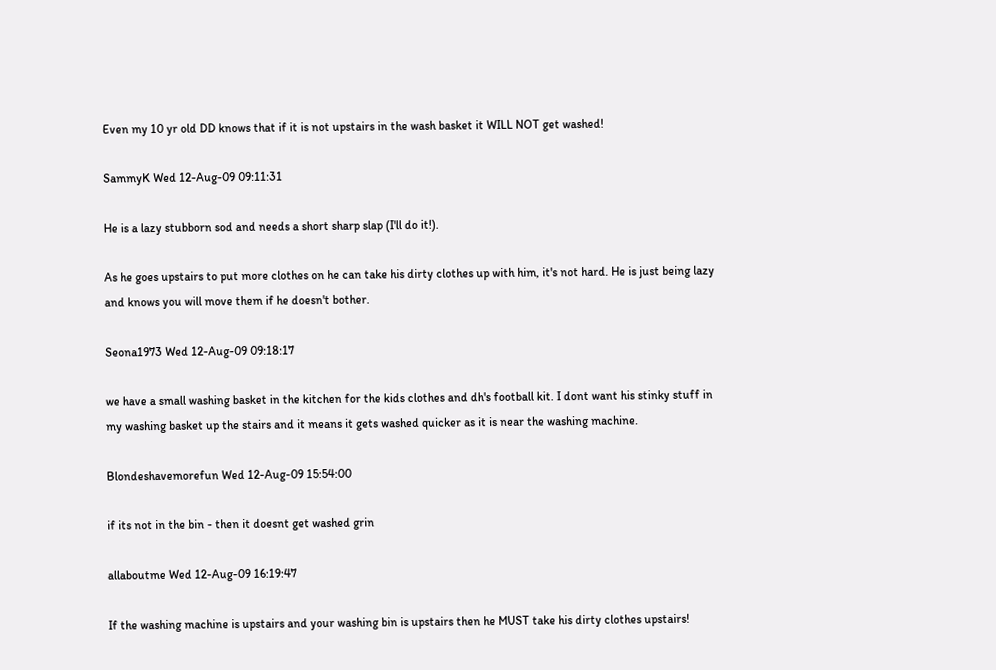Even my 10 yr old DD knows that if it is not upstairs in the wash basket it WILL NOT get washed!

SammyK Wed 12-Aug-09 09:11:31

He is a lazy stubborn sod and needs a short sharp slap (I'll do it!).

As he goes upstairs to put more clothes on he can take his dirty clothes up with him, it's not hard. He is just being lazy and knows you will move them if he doesn't bother.

Seona1973 Wed 12-Aug-09 09:18:17

we have a small washing basket in the kitchen for the kids clothes and dh's football kit. I dont want his stinky stuff in my washing basket up the stairs and it means it gets washed quicker as it is near the washing machine.

Blondeshavemorefun Wed 12-Aug-09 15:54:00

if its not in the bin - then it doesnt get washed grin

allaboutme Wed 12-Aug-09 16:19:47

If the washing machine is upstairs and your washing bin is upstairs then he MUST take his dirty clothes upstairs!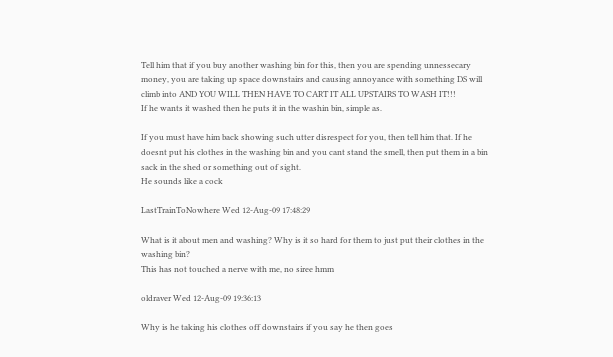Tell him that if you buy another washing bin for this, then you are spending unnessecary money, you are taking up space downstairs and causing annoyance with something DS will climb into AND YOU WILL THEN HAVE TO CART IT ALL UPSTAIRS TO WASH IT!!!
If he wants it washed then he puts it in the washin bin, simple as.

If you must have him back showing such utter disrespect for you, then tell him that. If he doesnt put his clothes in the washing bin and you cant stand the smell, then put them in a bin sack in the shed or something out of sight.
He sounds like a cock

LastTrainToNowhere Wed 12-Aug-09 17:48:29

What is it about men and washing? Why is it so hard for them to just put their clothes in the washing bin?
This has not touched a nerve with me, no siree hmm

oldraver Wed 12-Aug-09 19:36:13

Why is he taking his clothes off downstairs if you say he then goes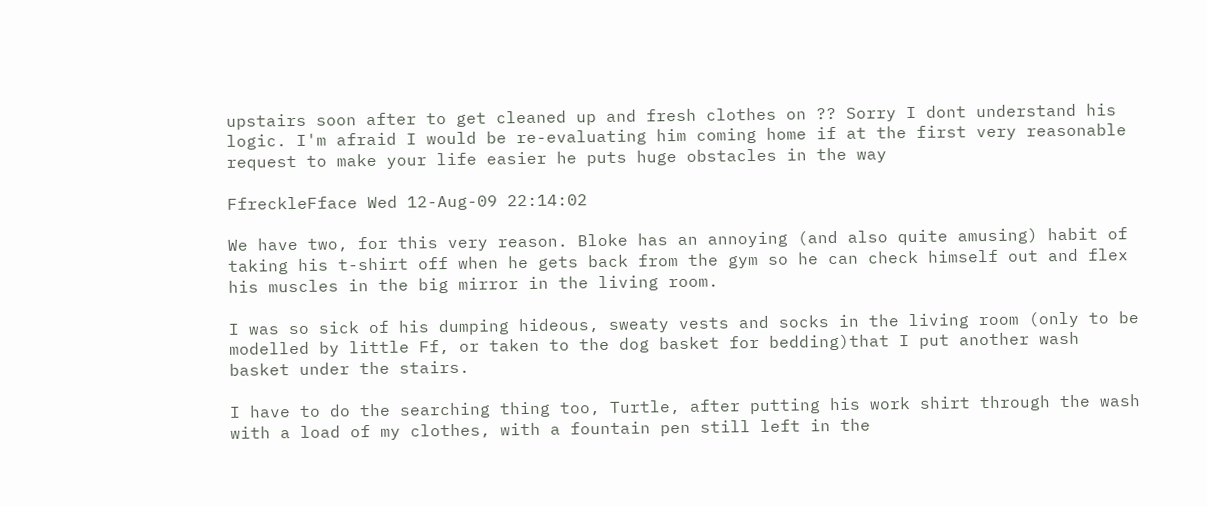upstairs soon after to get cleaned up and fresh clothes on ?? Sorry I dont understand his logic. I'm afraid I would be re-evaluating him coming home if at the first very reasonable request to make your life easier he puts huge obstacles in the way

FfreckleFface Wed 12-Aug-09 22:14:02

We have two, for this very reason. Bloke has an annoying (and also quite amusing) habit of taking his t-shirt off when he gets back from the gym so he can check himself out and flex his muscles in the big mirror in the living room.

I was so sick of his dumping hideous, sweaty vests and socks in the living room (only to be modelled by little Ff, or taken to the dog basket for bedding)that I put another wash basket under the stairs.

I have to do the searching thing too, Turtle, after putting his work shirt through the wash with a load of my clothes, with a fountain pen still left in the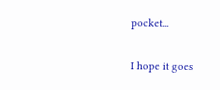pocket...

I hope it goes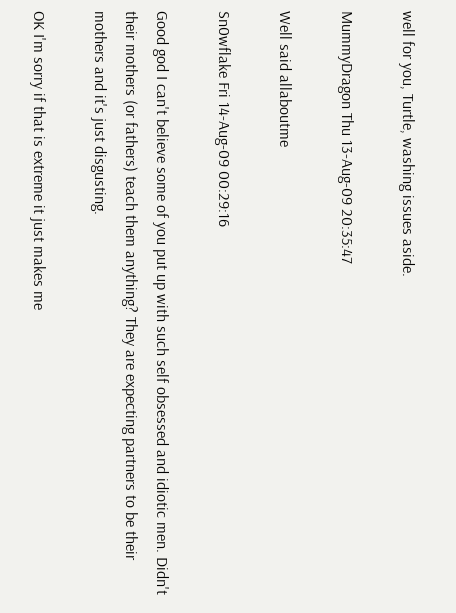well for you, Turtle, washing issues aside.

MummyDragon Thu 13-Aug-09 20:35:47

Well said allaboutme

Sn0wflake Fri 14-Aug-09 00:29:16

Good god I can't believe some of you put up with such self obsessed and idiotic men. Didn't their mothers (or fathers) teach them anything? They are expecting partners to be their mothers and it's just disgusting.

OK I'm sorry if that is extreme it just makes me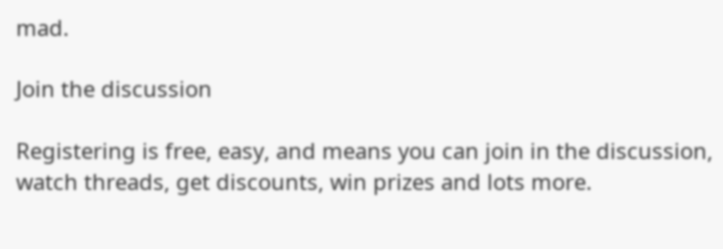mad.

Join the discussion

Registering is free, easy, and means you can join in the discussion, watch threads, get discounts, win prizes and lots more.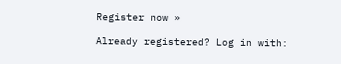Register now »

Already registered? Log in with: